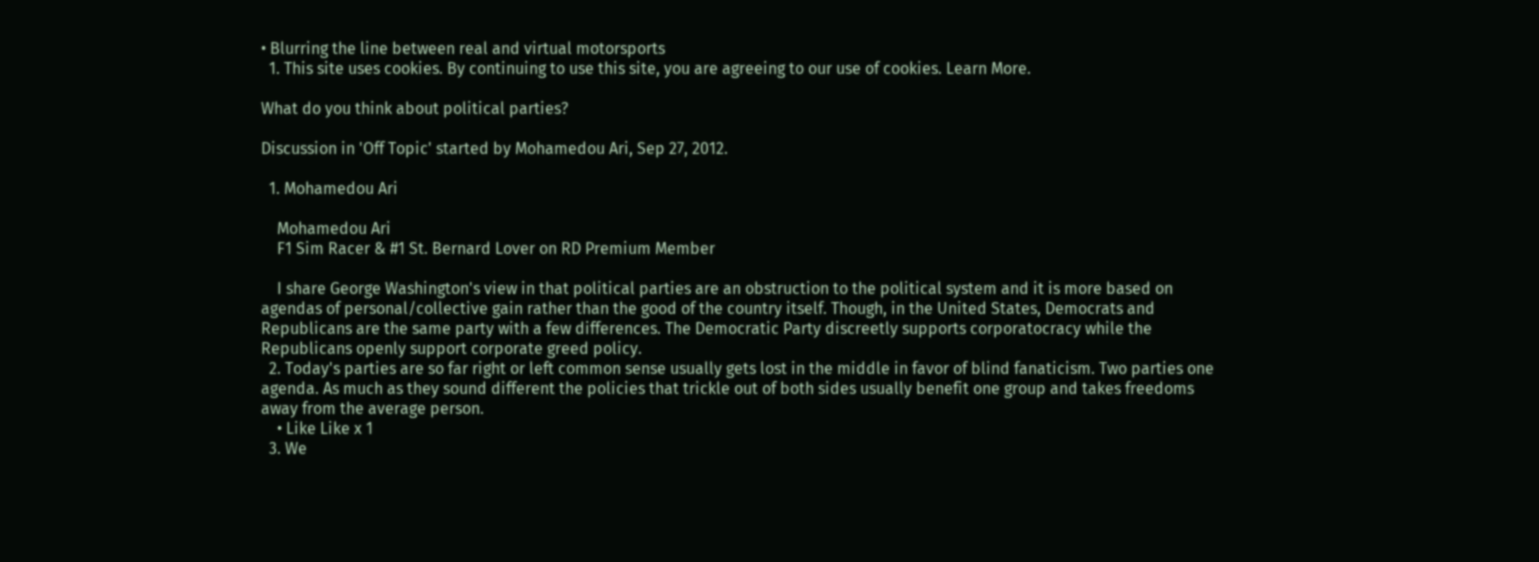• Blurring the line between real and virtual motorsports
  1. This site uses cookies. By continuing to use this site, you are agreeing to our use of cookies. Learn More.

What do you think about political parties?

Discussion in 'Off Topic' started by Mohamedou Ari, Sep 27, 2012.

  1. Mohamedou Ari

    Mohamedou Ari
    F1 Sim Racer & #1 St. Bernard Lover on RD Premium Member

    I share George Washington's view in that political parties are an obstruction to the political system and it is more based on agendas of personal/collective gain rather than the good of the country itself. Though, in the United States, Democrats and Republicans are the same party with a few differences. The Democratic Party discreetly supports corporatocracy while the Republicans openly support corporate greed policy.
  2. Today's parties are so far right or left common sense usually gets lost in the middle in favor of blind fanaticism. Two parties one agenda. As much as they sound different the policies that trickle out of both sides usually benefit one group and takes freedoms away from the average person.
    • Like Like x 1
  3. We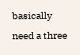basically need a three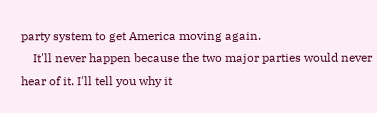party system to get America moving again.
    It'll never happen because the two major parties would never hear of it. I'll tell you why it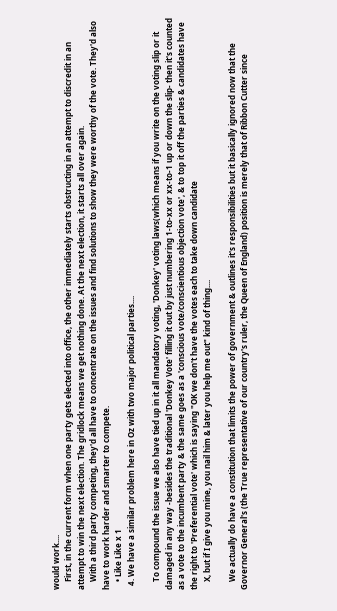would work....
    First, in the current form when one party gets elected into office, the other immediately starts obstructing in an attempt to discredit in an attempt to win the next election. The gridlock means we get nothing done. At the next election, it starts all over again.
    With a third party competing, they'd all have to concentrate on the issues and find solutions to show they were worthy of the vote. They'd also have to work harder and smarter to compete.
    • Like Like x 1
  4. We have a similar problem here in Oz with two major political parties....

    To compound the issue we also have tied up in it all mandatory voting, 'Donkey' voting laws(which means if you write on the voting slip or it damaged in any way -besides the traditional 'Donkey Vote' filling it out by just numbering 1-to-xx or xx-to-1 up or down the slip- then it's counted as a vote to the incumbent party & the same goes as a 'conscious vote/conscientious objection vote', & to top it off the parties & candidates have the right to 'Preferential vote' which is saying "OK we don't have the votes each to take down candidate
    X, but if I give you mine, you nail him & later you help me out" kind of thing....

    We actually do have a constitution that limits the power of government & outlines it's responsibilities but it basically ignored now that the Governor General's (the True representative of our country's ruler, the Queen of England) position is merely that of Ribbon Cutter since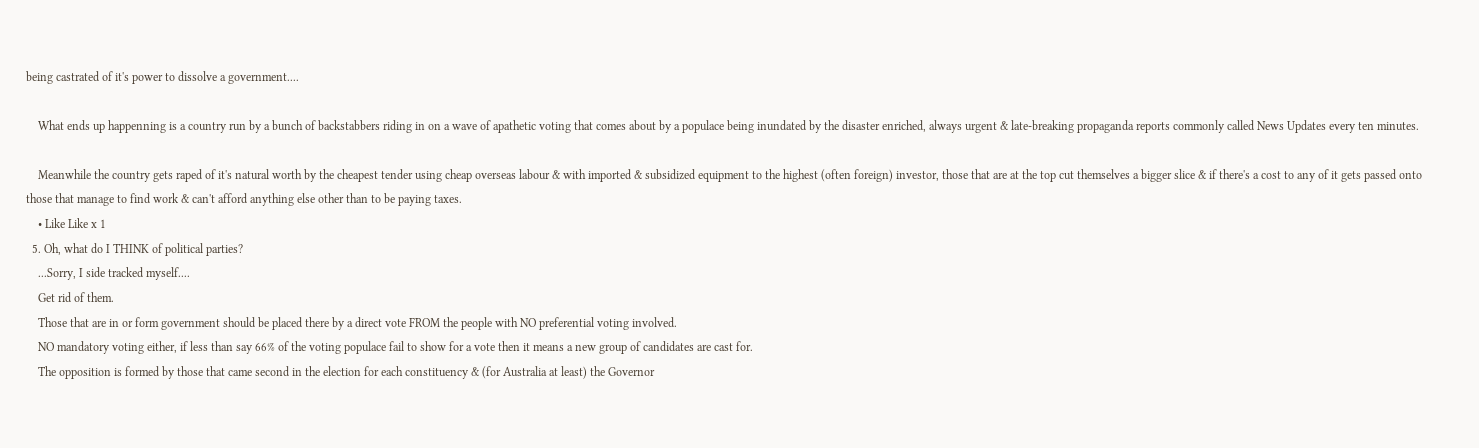being castrated of it's power to dissolve a government....

    What ends up happenning is a country run by a bunch of backstabbers riding in on a wave of apathetic voting that comes about by a populace being inundated by the disaster enriched, always urgent & late-breaking propaganda reports commonly called News Updates every ten minutes.

    Meanwhile the country gets raped of it's natural worth by the cheapest tender using cheap overseas labour & with imported & subsidized equipment to the highest (often foreign) investor, those that are at the top cut themselves a bigger slice & if there's a cost to any of it gets passed onto those that manage to find work & can't afford anything else other than to be paying taxes.
    • Like Like x 1
  5. Oh, what do I THINK of political parties?
    ...Sorry, I side tracked myself....
    Get rid of them.
    Those that are in or form government should be placed there by a direct vote FROM the people with NO preferential voting involved.
    NO mandatory voting either, if less than say 66% of the voting populace fail to show for a vote then it means a new group of candidates are cast for.
    The opposition is formed by those that came second in the election for each constituency & (for Australia at least) the Governor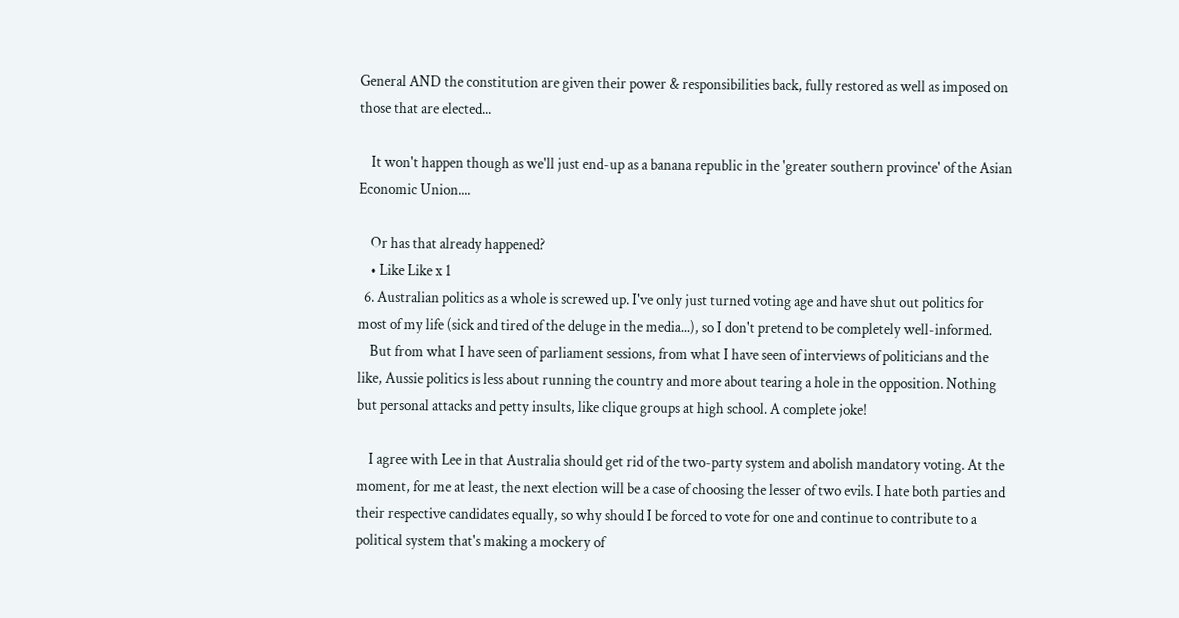General AND the constitution are given their power & responsibilities back, fully restored as well as imposed on those that are elected...

    It won't happen though as we'll just end-up as a banana republic in the 'greater southern province' of the Asian Economic Union....

    Or has that already happened?
    • Like Like x 1
  6. Australian politics as a whole is screwed up. I've only just turned voting age and have shut out politics for most of my life (sick and tired of the deluge in the media...), so I don't pretend to be completely well-informed.
    But from what I have seen of parliament sessions, from what I have seen of interviews of politicians and the like, Aussie politics is less about running the country and more about tearing a hole in the opposition. Nothing but personal attacks and petty insults, like clique groups at high school. A complete joke!

    I agree with Lee in that Australia should get rid of the two-party system and abolish mandatory voting. At the moment, for me at least, the next election will be a case of choosing the lesser of two evils. I hate both parties and their respective candidates equally, so why should I be forced to vote for one and continue to contribute to a political system that's making a mockery of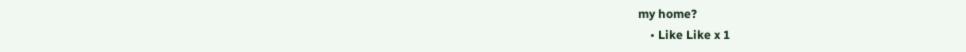my home?
    • Like Like x 1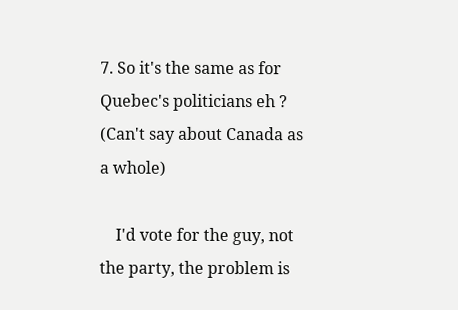7. So it's the same as for Quebec's politicians eh ? (Can't say about Canada as a whole)

    I'd vote for the guy, not the party, the problem is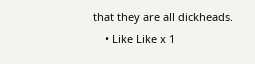that they are all dickheads.
    • Like Like x 1